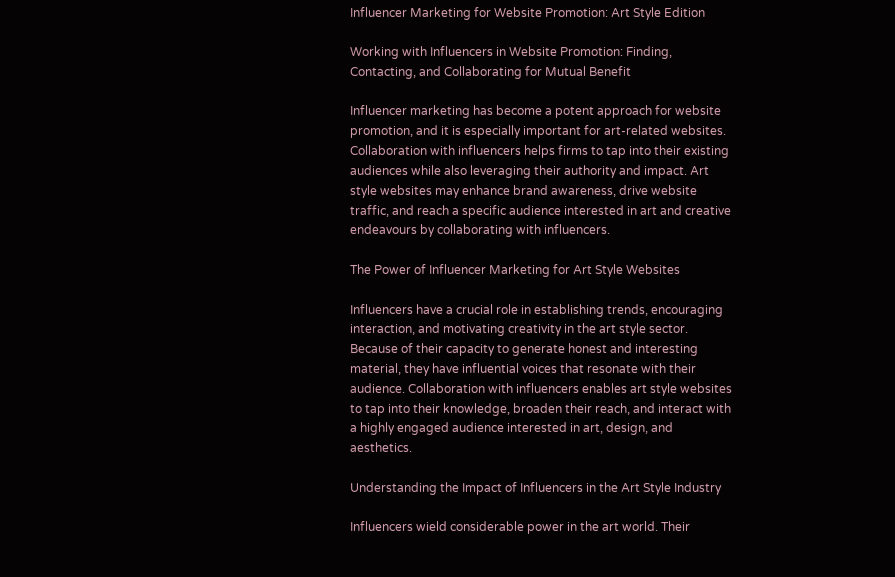Influencer Marketing for Website Promotion: Art Style Edition

Working with Influencers in Website Promotion: Finding, Contacting, and Collaborating for Mutual Benefit

Influencer marketing has become a potent approach for website promotion, and it is especially important for art-related websites. Collaboration with influencers helps firms to tap into their existing audiences while also leveraging their authority and impact. Art style websites may enhance brand awareness, drive website traffic, and reach a specific audience interested in art and creative endeavours by collaborating with influencers.

The Power of Influencer Marketing for Art Style Websites

Influencers have a crucial role in establishing trends, encouraging interaction, and motivating creativity in the art style sector. Because of their capacity to generate honest and interesting material, they have influential voices that resonate with their audience. Collaboration with influencers enables art style websites to tap into their knowledge, broaden their reach, and interact with a highly engaged audience interested in art, design, and aesthetics.

Understanding the Impact of Influencers in the Art Style Industry

Influencers wield considerable power in the art world. Their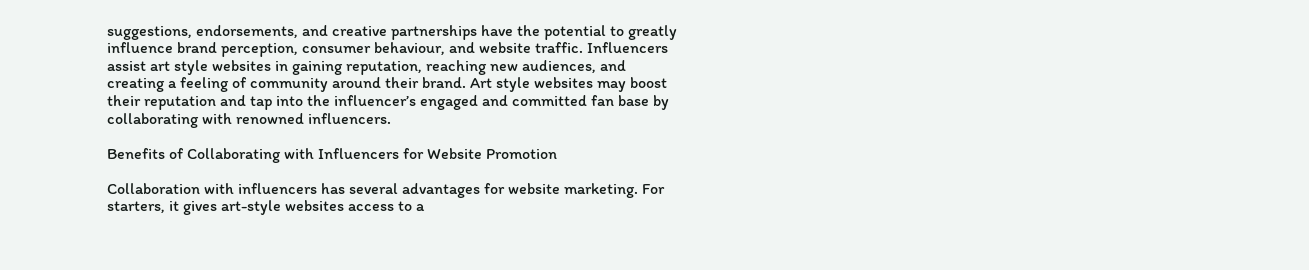suggestions, endorsements, and creative partnerships have the potential to greatly influence brand perception, consumer behaviour, and website traffic. Influencers assist art style websites in gaining reputation, reaching new audiences, and creating a feeling of community around their brand. Art style websites may boost their reputation and tap into the influencer’s engaged and committed fan base by collaborating with renowned influencers.

Benefits of Collaborating with Influencers for Website Promotion

Collaboration with influencers has several advantages for website marketing. For starters, it gives art-style websites access to a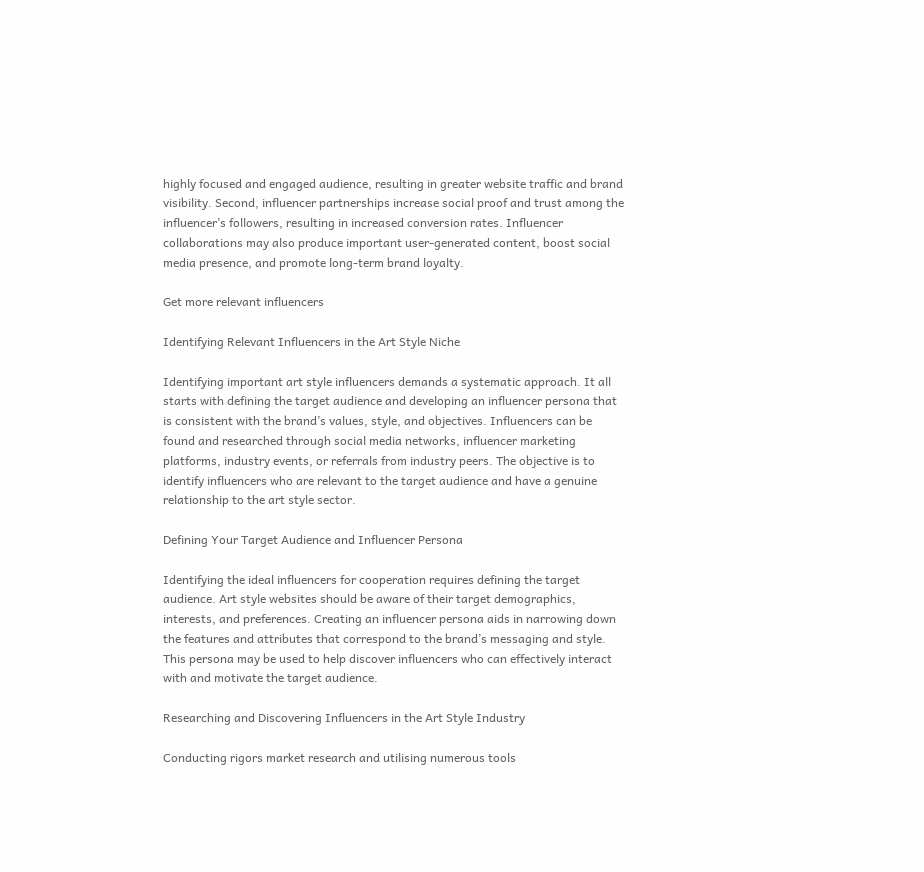highly focused and engaged audience, resulting in greater website traffic and brand visibility. Second, influencer partnerships increase social proof and trust among the influencer’s followers, resulting in increased conversion rates. Influencer collaborations may also produce important user-generated content, boost social media presence, and promote long-term brand loyalty.

Get more relevant influencers

Identifying Relevant Influencers in the Art Style Niche

Identifying important art style influencers demands a systematic approach. It all starts with defining the target audience and developing an influencer persona that is consistent with the brand’s values, style, and objectives. Influencers can be found and researched through social media networks, influencer marketing platforms, industry events, or referrals from industry peers. The objective is to identify influencers who are relevant to the target audience and have a genuine relationship to the art style sector.

Defining Your Target Audience and Influencer Persona

Identifying the ideal influencers for cooperation requires defining the target audience. Art style websites should be aware of their target demographics, interests, and preferences. Creating an influencer persona aids in narrowing down the features and attributes that correspond to the brand’s messaging and style. This persona may be used to help discover influencers who can effectively interact with and motivate the target audience.

Researching and Discovering Influencers in the Art Style Industry

Conducting rigors market research and utilising numerous tools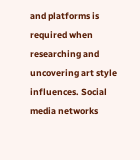and platforms is required when researching and uncovering art style influences. Social media networks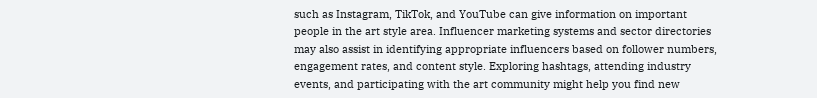such as Instagram, TikTok, and YouTube can give information on important people in the art style area. Influencer marketing systems and sector directories may also assist in identifying appropriate influencers based on follower numbers, engagement rates, and content style. Exploring hashtags, attending industry events, and participating with the art community might help you find new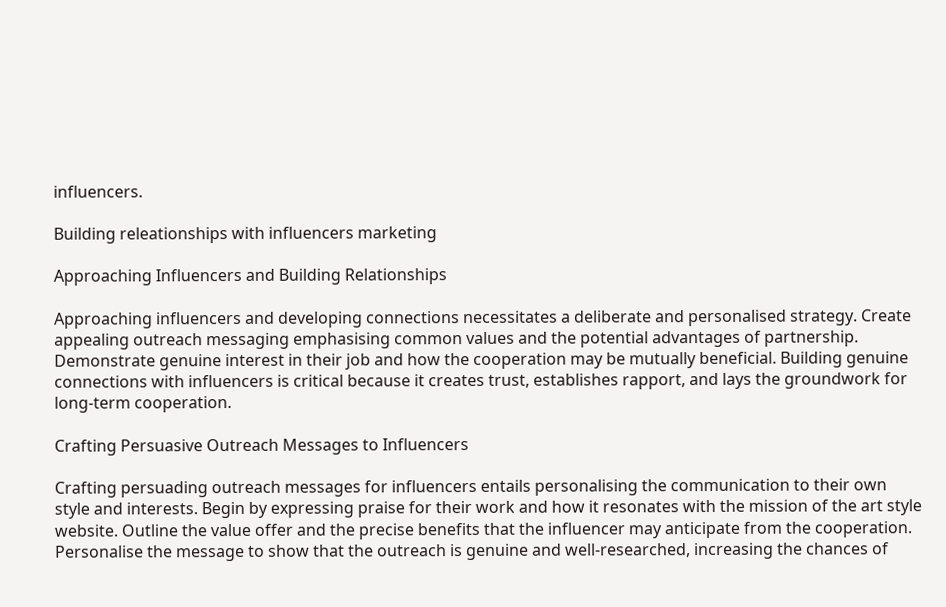influencers.

Building releationships with influencers marketing

Approaching Influencers and Building Relationships

Approaching influencers and developing connections necessitates a deliberate and personalised strategy. Create appealing outreach messaging emphasising common values and the potential advantages of partnership. Demonstrate genuine interest in their job and how the cooperation may be mutually beneficial. Building genuine connections with influencers is critical because it creates trust, establishes rapport, and lays the groundwork for long-term cooperation.

Crafting Persuasive Outreach Messages to Influencers

Crafting persuading outreach messages for influencers entails personalising the communication to their own style and interests. Begin by expressing praise for their work and how it resonates with the mission of the art style website. Outline the value offer and the precise benefits that the influencer may anticipate from the cooperation. Personalise the message to show that the outreach is genuine and well-researched, increasing the chances of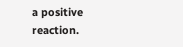a positive reaction.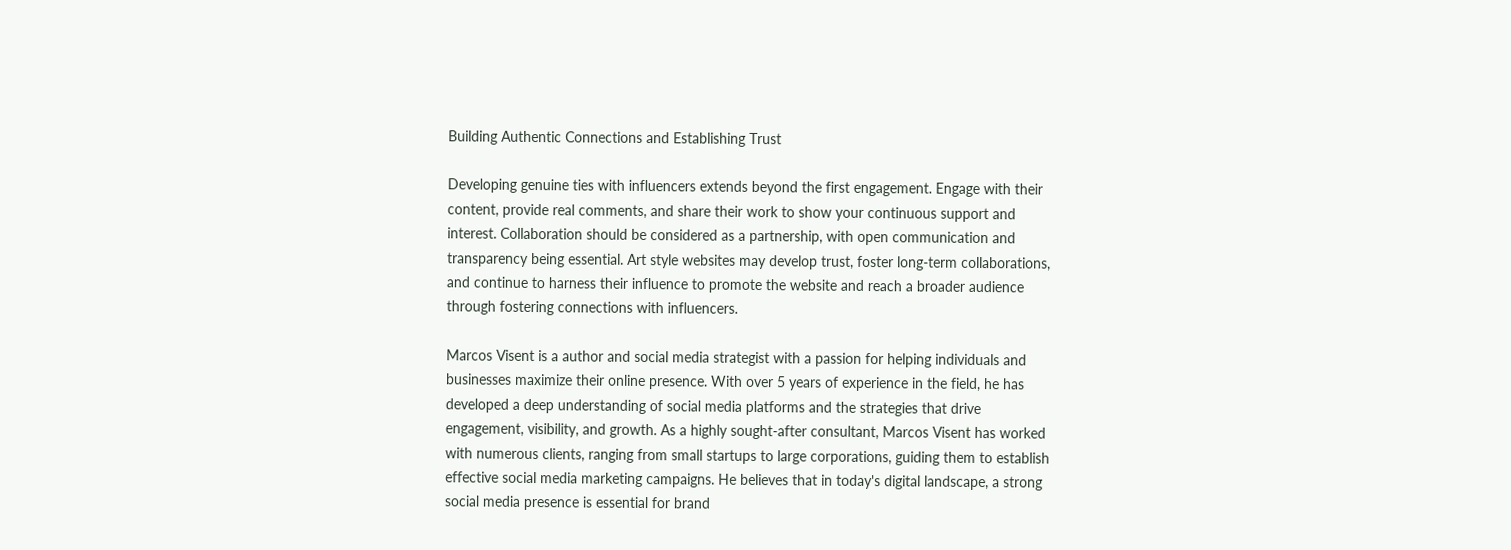Building Authentic Connections and Establishing Trust

Developing genuine ties with influencers extends beyond the first engagement. Engage with their content, provide real comments, and share their work to show your continuous support and interest. Collaboration should be considered as a partnership, with open communication and transparency being essential. Art style websites may develop trust, foster long-term collaborations, and continue to harness their influence to promote the website and reach a broader audience through fostering connections with influencers.

Marcos Visent is a author and social media strategist with a passion for helping individuals and businesses maximize their online presence. With over 5 years of experience in the field, he has developed a deep understanding of social media platforms and the strategies that drive engagement, visibility, and growth. As a highly sought-after consultant, Marcos Visent has worked with numerous clients, ranging from small startups to large corporations, guiding them to establish effective social media marketing campaigns. He believes that in today's digital landscape, a strong social media presence is essential for brand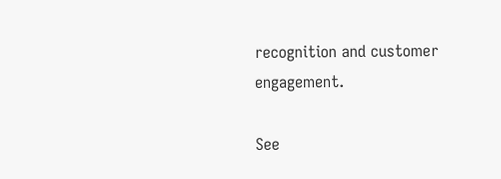recognition and customer engagement.

See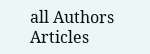all Authors Articles